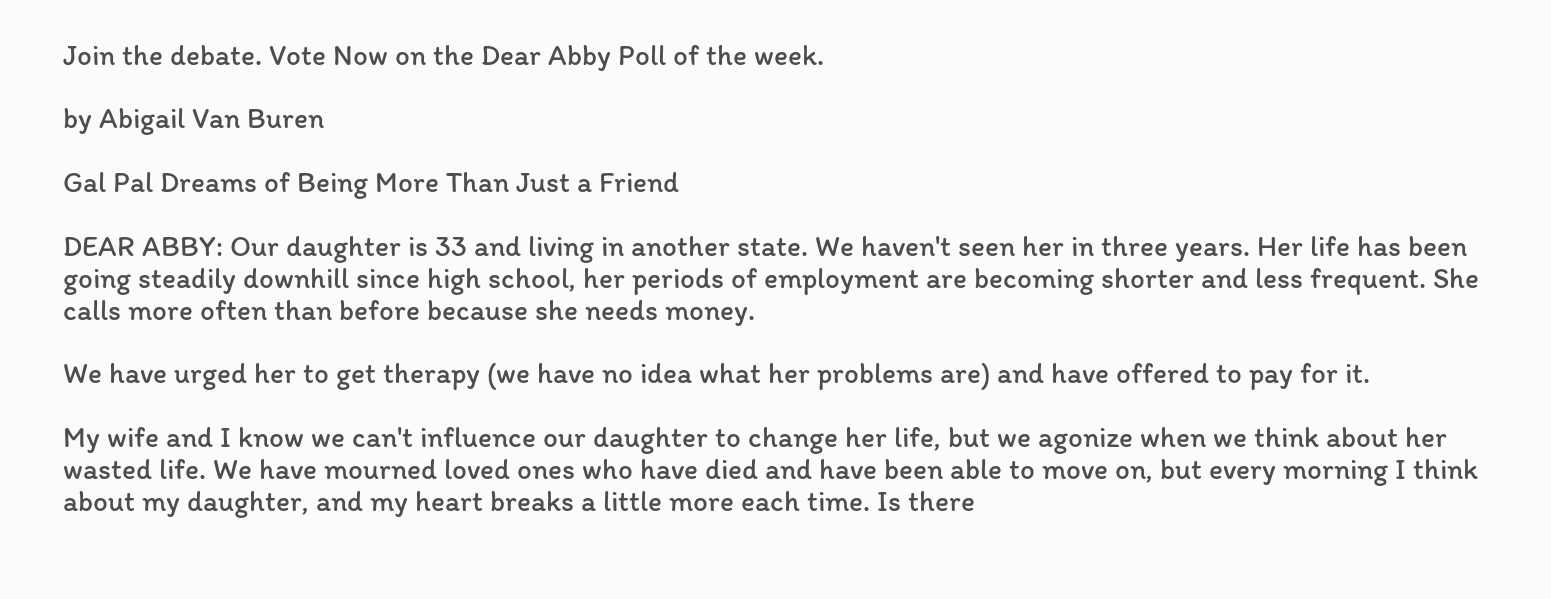Join the debate. Vote Now on the Dear Abby Poll of the week.

by Abigail Van Buren

Gal Pal Dreams of Being More Than Just a Friend

DEAR ABBY: Our daughter is 33 and living in another state. We haven't seen her in three years. Her life has been going steadily downhill since high school, her periods of employment are becoming shorter and less frequent. She calls more often than before because she needs money.

We have urged her to get therapy (we have no idea what her problems are) and have offered to pay for it.

My wife and I know we can't influence our daughter to change her life, but we agonize when we think about her wasted life. We have mourned loved ones who have died and have been able to move on, but every morning I think about my daughter, and my heart breaks a little more each time. Is there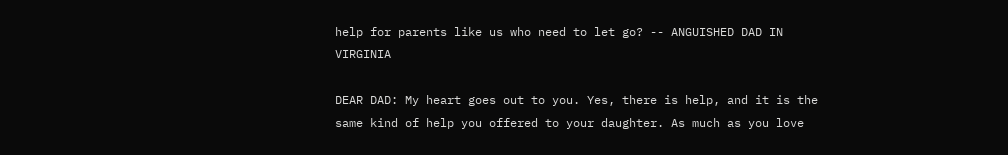help for parents like us who need to let go? -- ANGUISHED DAD IN VIRGINIA

DEAR DAD: My heart goes out to you. Yes, there is help, and it is the same kind of help you offered to your daughter. As much as you love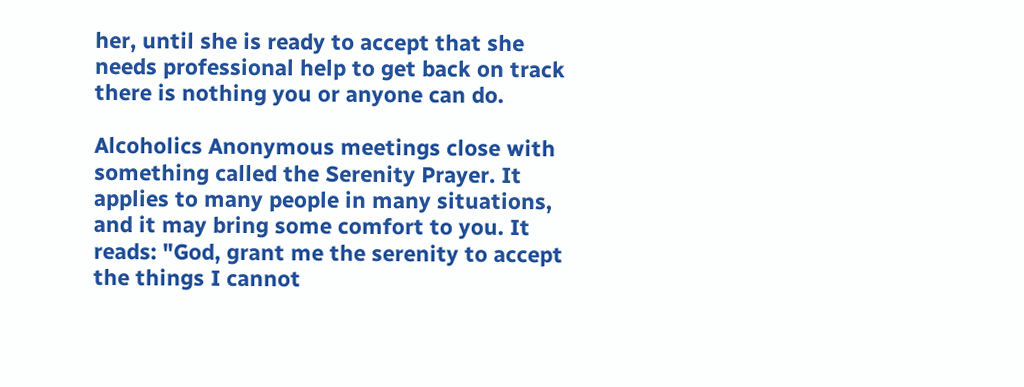her, until she is ready to accept that she needs professional help to get back on track there is nothing you or anyone can do.

Alcoholics Anonymous meetings close with something called the Serenity Prayer. It applies to many people in many situations, and it may bring some comfort to you. It reads: "God, grant me the serenity to accept the things I cannot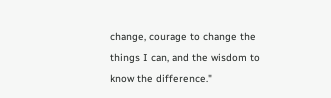change, courage to change the things I can, and the wisdom to know the difference."